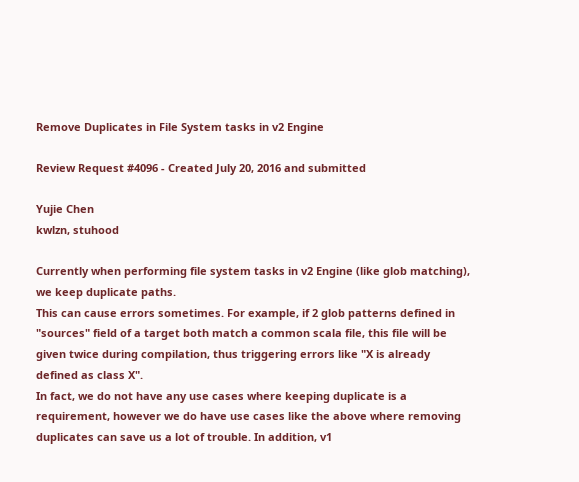Remove Duplicates in File System tasks in v2 Engine

Review Request #4096 - Created July 20, 2016 and submitted

Yujie Chen
kwlzn, stuhood

Currently when performing file system tasks in v2 Engine (like glob matching), we keep duplicate paths.
This can cause errors sometimes. For example, if 2 glob patterns defined in "sources" field of a target both match a common scala file, this file will be given twice during compilation, thus triggering errors like "X is already defined as class X".
In fact, we do not have any use cases where keeping duplicate is a requirement, however we do have use cases like the above where removing duplicates can save us a lot of trouble. In addition, v1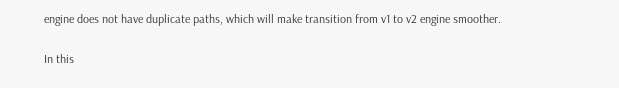engine does not have duplicate paths, which will make transition from v1 to v2 engine smoother.

In this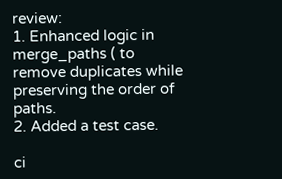review:
1. Enhanced logic in merge_paths ( to remove duplicates while preserving the order of paths.
2. Added a test case.

ci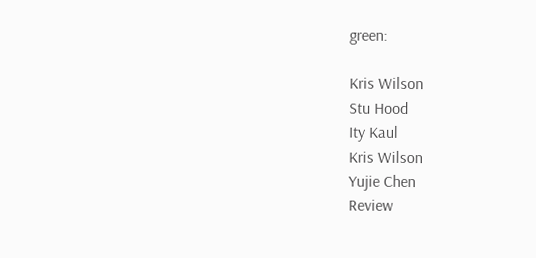green:

Kris Wilson
Stu Hood
Ity Kaul
Kris Wilson
Yujie Chen
Review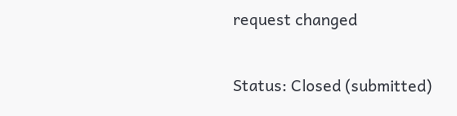request changed

Status: Closed (submitted)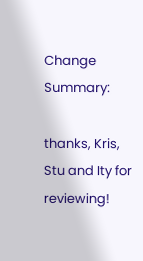Change Summary:

thanks, Kris, Stu and Ity for reviewing!